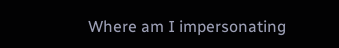Where am I impersonating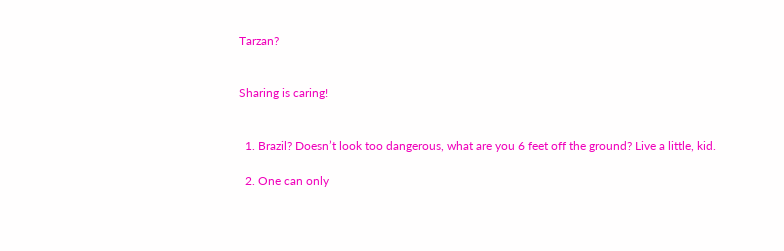Tarzan?


Sharing is caring!


  1. Brazil? Doesn’t look too dangerous, what are you 6 feet off the ground? Live a little, kid.

  2. One can only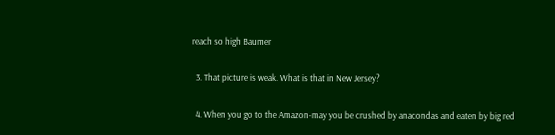reach so high Baumer

  3. That picture is weak. What is that in New Jersey?

  4. When you go to the Amazon-may you be crushed by anacondas and eaten by big red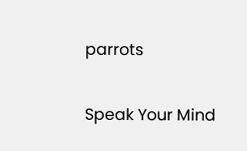parrots

Speak Your Mind